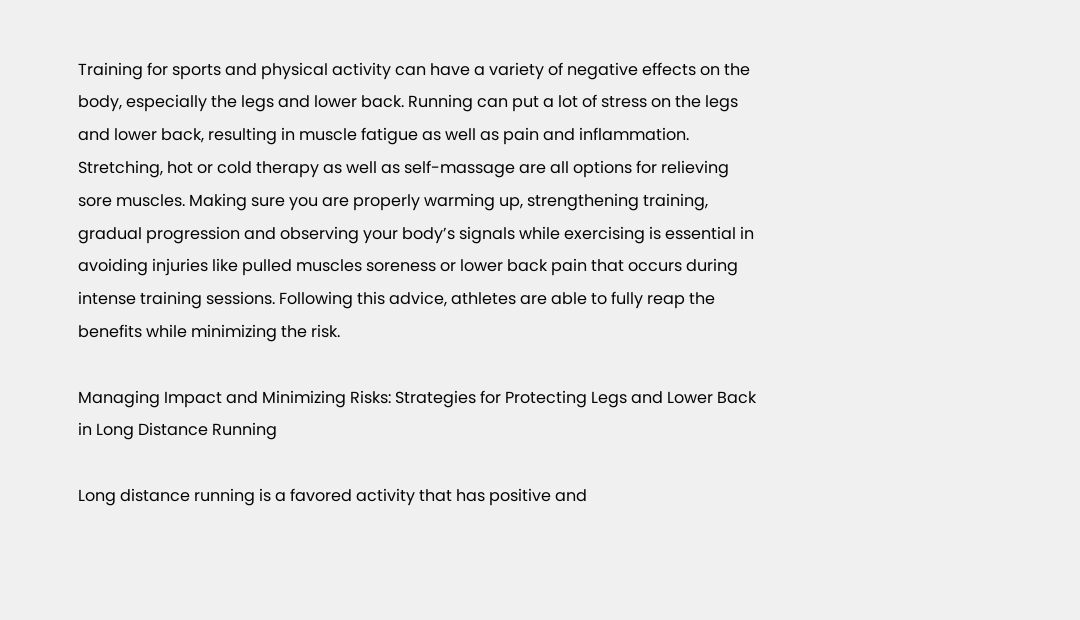Training for sports and physical activity can have a variety of negative effects on the body, especially the legs and lower back. Running can put a lot of stress on the legs and lower back, resulting in muscle fatigue as well as pain and inflammation. Stretching, hot or cold therapy as well as self-massage are all options for relieving sore muscles. Making sure you are properly warming up, strengthening training, gradual progression and observing your body’s signals while exercising is essential in avoiding injuries like pulled muscles soreness or lower back pain that occurs during intense training sessions. Following this advice, athletes are able to fully reap the benefits while minimizing the risk.

Managing Impact and Minimizing Risks: Strategies for Protecting Legs and Lower Back in Long Distance Running

Long distance running is a favored activity that has positive and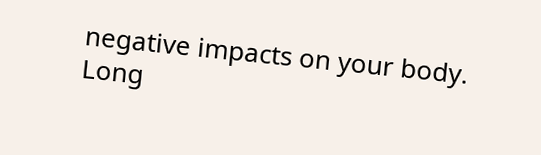negative impacts on your body. Long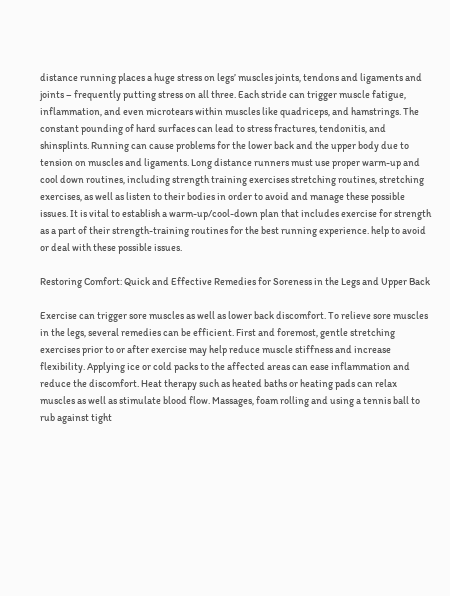distance running places a huge stress on legs’ muscles joints, tendons and ligaments and joints – frequently putting stress on all three. Each stride can trigger muscle fatigue, inflammation, and even microtears within muscles like quadriceps, and hamstrings. The constant pounding of hard surfaces can lead to stress fractures, tendonitis, and shinsplints. Running can cause problems for the lower back and the upper body due to tension on muscles and ligaments. Long distance runners must use proper warm-up and cool down routines, including strength training exercises stretching routines, stretching exercises, as well as listen to their bodies in order to avoid and manage these possible issues. It is vital to establish a warm-up/cool-down plan that includes exercise for strength as a part of their strength-training routines for the best running experience. help to avoid or deal with these possible issues.

Restoring Comfort: Quick and Effective Remedies for Soreness in the Legs and Upper Back

Exercise can trigger sore muscles as well as lower back discomfort. To relieve sore muscles in the legs, several remedies can be efficient. First and foremost, gentle stretching exercises prior to or after exercise may help reduce muscle stiffness and increase flexibility. Applying ice or cold packs to the affected areas can ease inflammation and reduce the discomfort. Heat therapy such as heated baths or heating pads can relax muscles as well as stimulate blood flow. Massages, foam rolling and using a tennis ball to rub against tight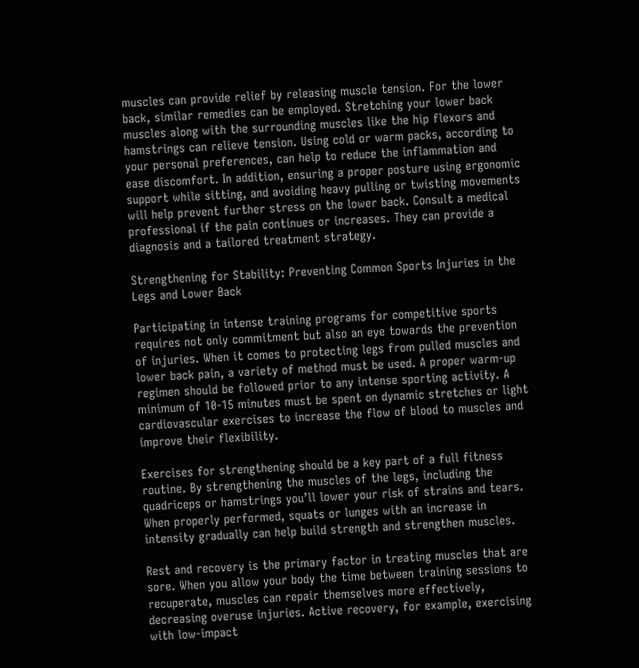muscles can provide relief by releasing muscle tension. For the lower back, similar remedies can be employed. Stretching your lower back muscles along with the surrounding muscles like the hip flexors and hamstrings can relieve tension. Using cold or warm packs, according to your personal preferences, can help to reduce the inflammation and ease discomfort. In addition, ensuring a proper posture using ergonomic support while sitting, and avoiding heavy pulling or twisting movements will help prevent further stress on the lower back. Consult a medical professional if the pain continues or increases. They can provide a diagnosis and a tailored treatment strategy.

Strengthening for Stability: Preventing Common Sports Injuries in the Legs and Lower Back

Participating in intense training programs for competitive sports requires not only commitment but also an eye towards the prevention of injuries. When it comes to protecting legs from pulled muscles and lower back pain, a variety of method must be used. A proper warm-up regimen should be followed prior to any intense sporting activity. A minimum of 10-15 minutes must be spent on dynamic stretches or light cardiovascular exercises to increase the flow of blood to muscles and improve their flexibility.

Exercises for strengthening should be a key part of a full fitness routine. By strengthening the muscles of the legs, including the quadriceps or hamstrings you’ll lower your risk of strains and tears. When properly performed, squats or lunges with an increase in intensity gradually can help build strength and strengthen muscles.

Rest and recovery is the primary factor in treating muscles that are sore. When you allow your body the time between training sessions to recuperate, muscles can repair themselves more effectively, decreasing overuse injuries. Active recovery, for example, exercising with low-impact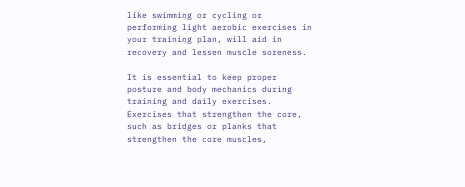like swimming or cycling or performing light aerobic exercises in your training plan, will aid in recovery and lessen muscle soreness.

It is essential to keep proper posture and body mechanics during training and daily exercises. Exercises that strengthen the core, such as bridges or planks that strengthen the core muscles,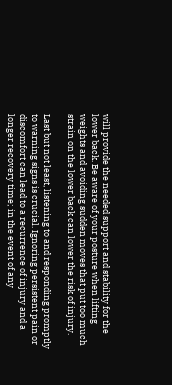will provide the needed support and stability for the lower back. Be aware of your posture when lifting weights and avoiding sudden moves that put too much strain on the lower back can lower the risk of injury.

Last but not least, listening to and responding promptly to warning signs is crucial. Ignoring persistent pain or discomfort can lead to a recurrence of injury and a longer recovery time; in the event of any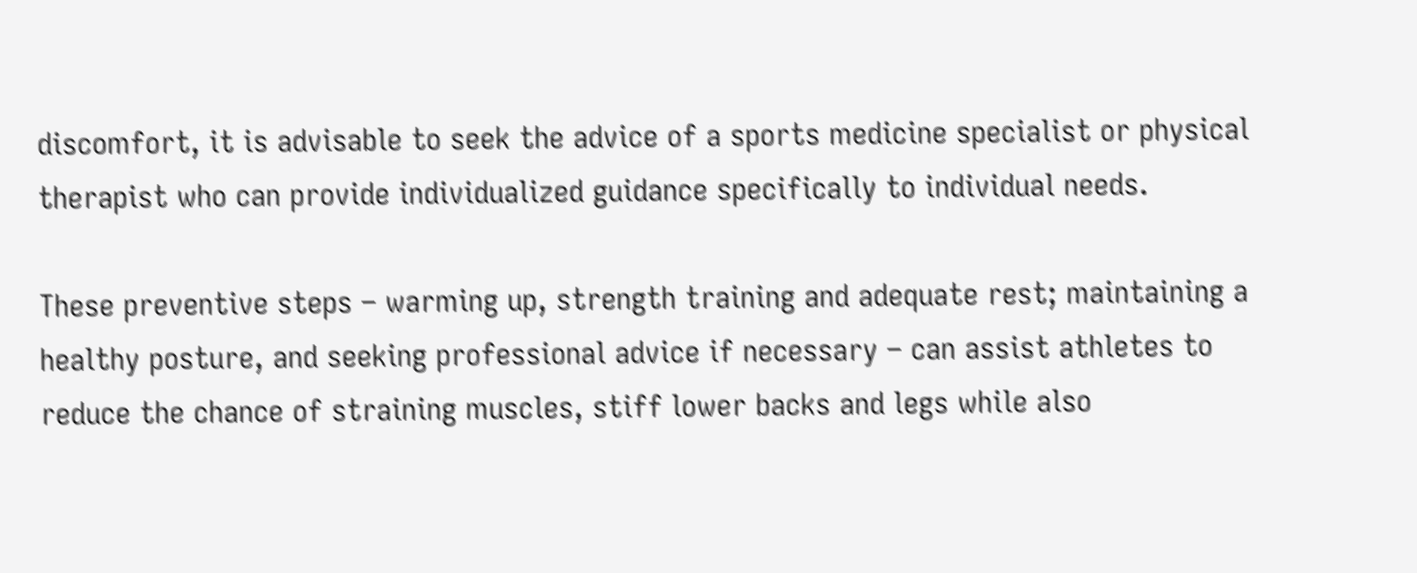discomfort, it is advisable to seek the advice of a sports medicine specialist or physical therapist who can provide individualized guidance specifically to individual needs.

These preventive steps – warming up, strength training and adequate rest; maintaining a healthy posture, and seeking professional advice if necessary – can assist athletes to reduce the chance of straining muscles, stiff lower backs and legs while also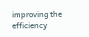improving the efficiency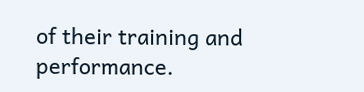of their training and performance.